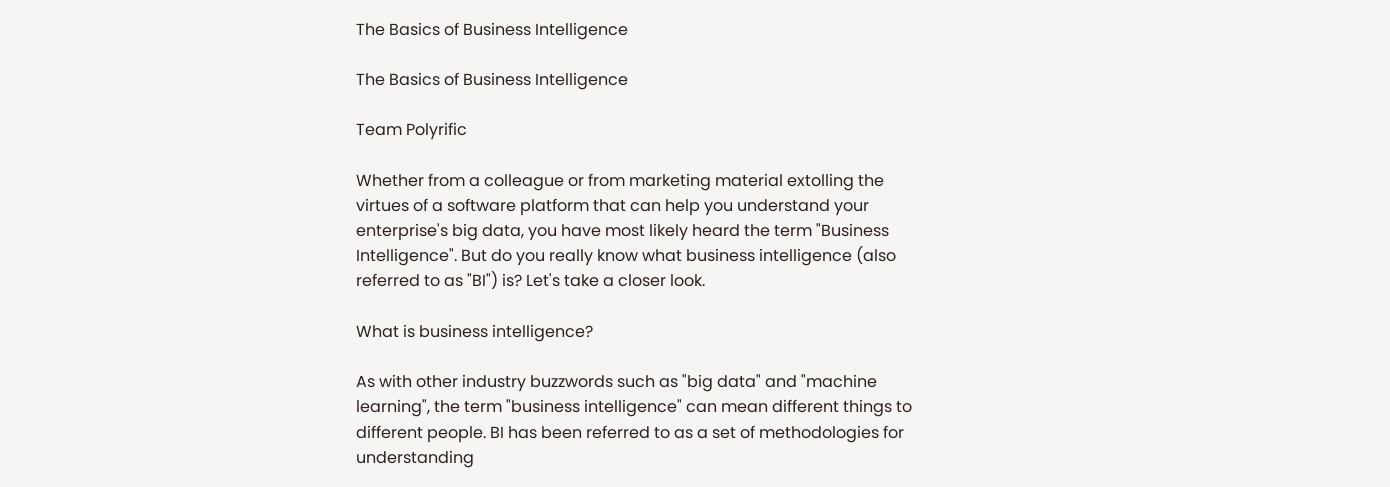The Basics of Business Intelligence

The Basics of Business Intelligence

Team Polyrific

Whether from a colleague or from marketing material extolling the virtues of a software platform that can help you understand your enterprise's big data, you have most likely heard the term "Business Intelligence". But do you really know what business intelligence (also referred to as "BI") is? Let's take a closer look.

What is business intelligence?

As with other industry buzzwords such as "big data" and "machine learning", the term "business intelligence" can mean different things to different people. BI has been referred to as a set of methodologies for understanding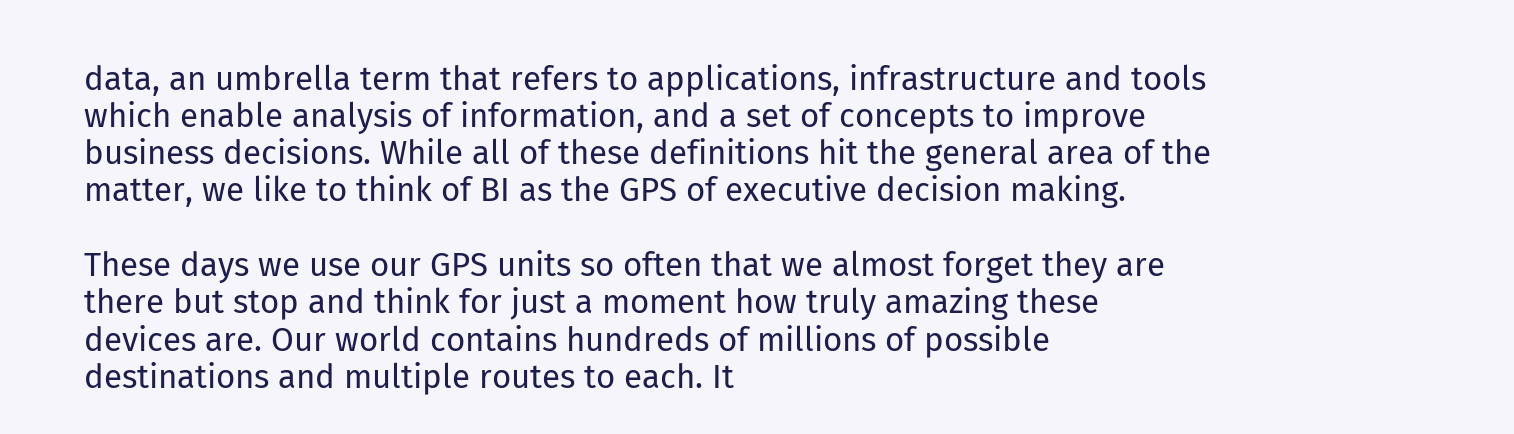data, an umbrella term that refers to applications, infrastructure and tools which enable analysis of information, and a set of concepts to improve business decisions. While all of these definitions hit the general area of the matter, we like to think of BI as the GPS of executive decision making.

These days we use our GPS units so often that we almost forget they are there but stop and think for just a moment how truly amazing these devices are. Our world contains hundreds of millions of possible destinations and multiple routes to each. It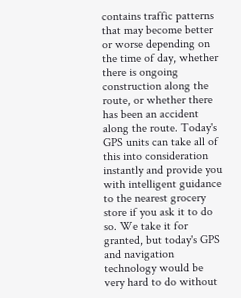contains traffic patterns that may become better or worse depending on the time of day, whether there is ongoing construction along the route, or whether there has been an accident along the route. Today's GPS units can take all of this into consideration instantly and provide you with intelligent guidance to the nearest grocery store if you ask it to do so. We take it for granted, but today's GPS and navigation technology would be very hard to do without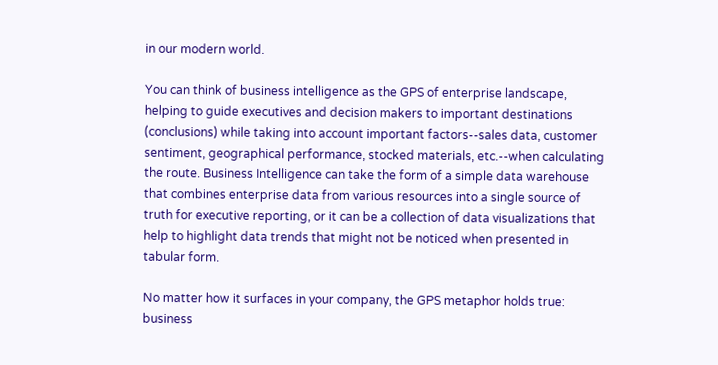in our modern world.

You can think of business intelligence as the GPS of enterprise landscape, helping to guide executives and decision makers to important destinations (conclusions) while taking into account important factors--sales data, customer sentiment, geographical performance, stocked materials, etc.--when calculating the route. Business Intelligence can take the form of a simple data warehouse that combines enterprise data from various resources into a single source of truth for executive reporting, or it can be a collection of data visualizations that help to highlight data trends that might not be noticed when presented in tabular form.

No matter how it surfaces in your company, the GPS metaphor holds true: business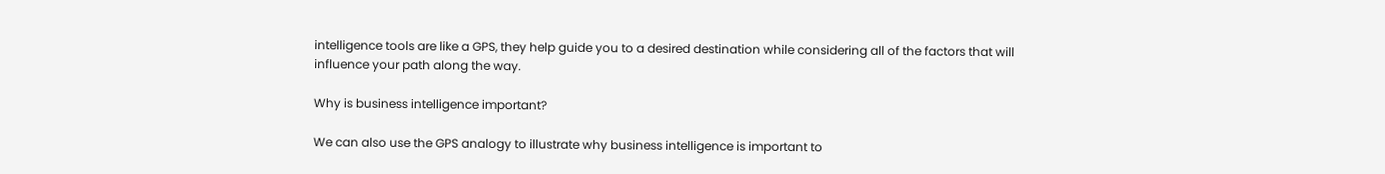intelligence tools are like a GPS, they help guide you to a desired destination while considering all of the factors that will influence your path along the way.

Why is business intelligence important?

We can also use the GPS analogy to illustrate why business intelligence is important to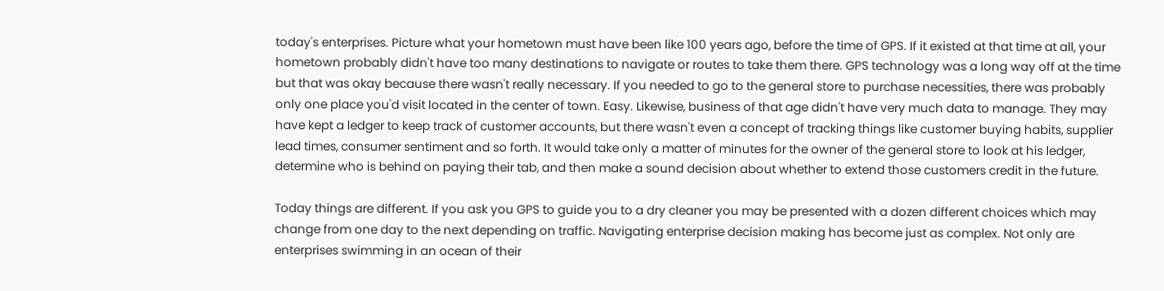today's enterprises. Picture what your hometown must have been like 100 years ago, before the time of GPS. If it existed at that time at all, your hometown probably didn't have too many destinations to navigate or routes to take them there. GPS technology was a long way off at the time but that was okay because there wasn't really necessary. If you needed to go to the general store to purchase necessities, there was probably only one place you'd visit located in the center of town. Easy. Likewise, business of that age didn't have very much data to manage. They may have kept a ledger to keep track of customer accounts, but there wasn't even a concept of tracking things like customer buying habits, supplier lead times, consumer sentiment and so forth. It would take only a matter of minutes for the owner of the general store to look at his ledger, determine who is behind on paying their tab, and then make a sound decision about whether to extend those customers credit in the future.

Today things are different. If you ask you GPS to guide you to a dry cleaner you may be presented with a dozen different choices which may change from one day to the next depending on traffic. Navigating enterprise decision making has become just as complex. Not only are enterprises swimming in an ocean of their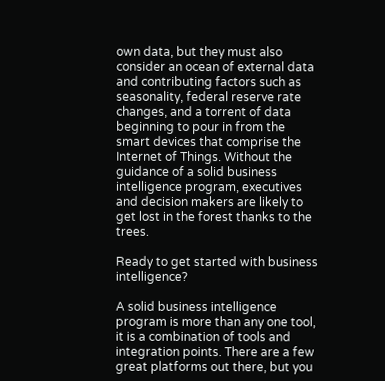own data, but they must also consider an ocean of external data and contributing factors such as seasonality, federal reserve rate changes, and a torrent of data beginning to pour in from the smart devices that comprise the Internet of Things. Without the guidance of a solid business intelligence program, executives and decision makers are likely to get lost in the forest thanks to the trees.

Ready to get started with business intelligence?

A solid business intelligence program is more than any one tool, it is a combination of tools and integration points. There are a few great platforms out there, but you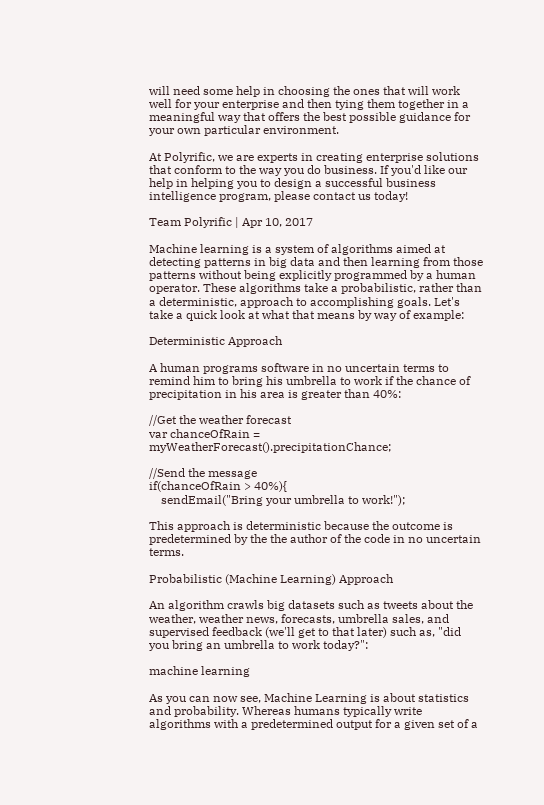will need some help in choosing the ones that will work well for your enterprise and then tying them together in a meaningful way that offers the best possible guidance for your own particular environment.

At Polyrific, we are experts in creating enterprise solutions that conform to the way you do business. If you'd like our help in helping you to design a successful business intelligence program, please contact us today!

Team Polyrific | Apr 10, 2017

Machine learning is a system of algorithms aimed at detecting patterns in big data and then learning from those patterns without being explicitly programmed by a human operator. These algorithms take a probabilistic, rather than a deterministic, approach to accomplishing goals. Let's take a quick look at what that means by way of example:

Deterministic Approach

A human programs software in no uncertain terms to remind him to bring his umbrella to work if the chance of precipitation in his area is greater than 40%:

//Get the weather forecast
var chanceOfRain = myWeatherForecast().precipitationChance;

//Send the message
if(chanceOfRain > 40%){
    sendEmail("Bring your umbrella to work!");

This approach is deterministic because the outcome is predetermined by the the author of the code in no uncertain terms.

Probabilistic (Machine Learning) Approach

An algorithm crawls big datasets such as tweets about the weather, weather news, forecasts, umbrella sales, and supervised feedback (we'll get to that later) such as, "did you bring an umbrella to work today?":

machine learning

As you can now see, Machine Learning is about statistics and probability. Whereas humans typically write algorithms with a predetermined output for a given set of a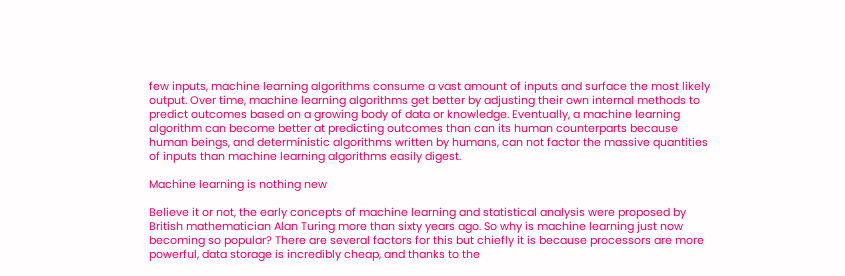few inputs, machine learning algorithms consume a vast amount of inputs and surface the most likely output. Over time, machine learning algorithms get better by adjusting their own internal methods to predict outcomes based on a growing body of data or knowledge. Eventually, a machine learning algorithm can become better at predicting outcomes than can its human counterparts because human beings, and deterministic algorithms written by humans, can not factor the massive quantities of inputs than machine learning algorithms easily digest.

Machine learning is nothing new

Believe it or not, the early concepts of machine learning and statistical analysis were proposed by British mathematician Alan Turing more than sixty years ago. So why is machine learning just now becoming so popular? There are several factors for this but chiefly it is because processors are more powerful, data storage is incredibly cheap, and thanks to the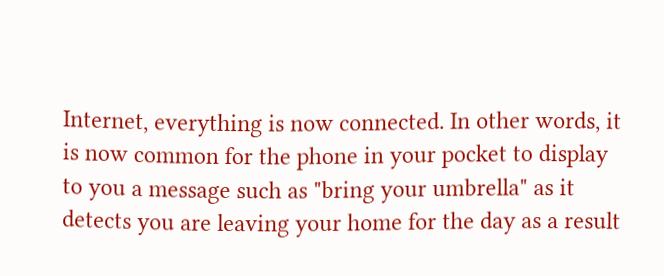Internet, everything is now connected. In other words, it is now common for the phone in your pocket to display to you a message such as "bring your umbrella" as it detects you are leaving your home for the day as a result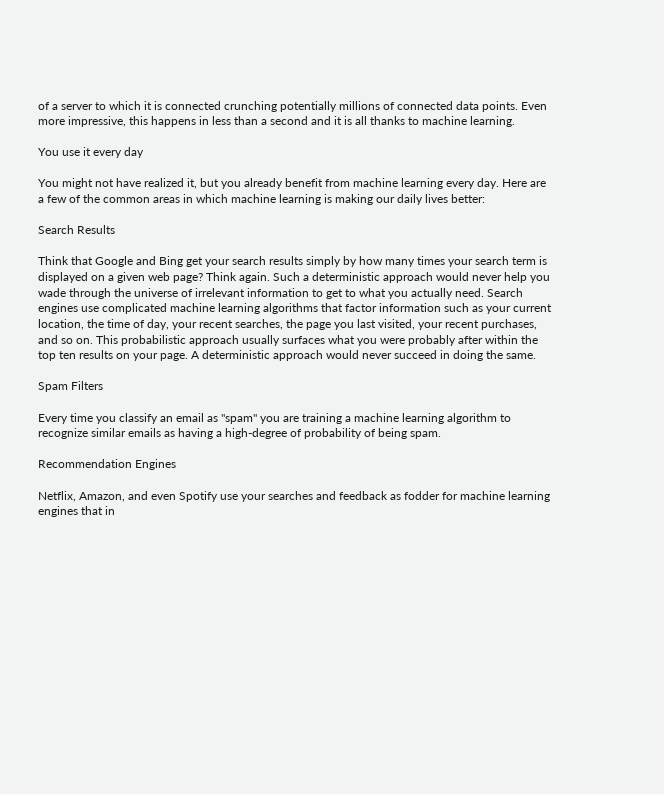of a server to which it is connected crunching potentially millions of connected data points. Even more impressive, this happens in less than a second and it is all thanks to machine learning.

You use it every day

You might not have realized it, but you already benefit from machine learning every day. Here are a few of the common areas in which machine learning is making our daily lives better:

Search Results

Think that Google and Bing get your search results simply by how many times your search term is displayed on a given web page? Think again. Such a deterministic approach would never help you wade through the universe of irrelevant information to get to what you actually need. Search engines use complicated machine learning algorithms that factor information such as your current location, the time of day, your recent searches, the page you last visited, your recent purchases, and so on. This probabilistic approach usually surfaces what you were probably after within the top ten results on your page. A deterministic approach would never succeed in doing the same.

Spam Filters

Every time you classify an email as "spam" you are training a machine learning algorithm to recognize similar emails as having a high-degree of probability of being spam.

Recommendation Engines

Netflix, Amazon, and even Spotify use your searches and feedback as fodder for machine learning engines that in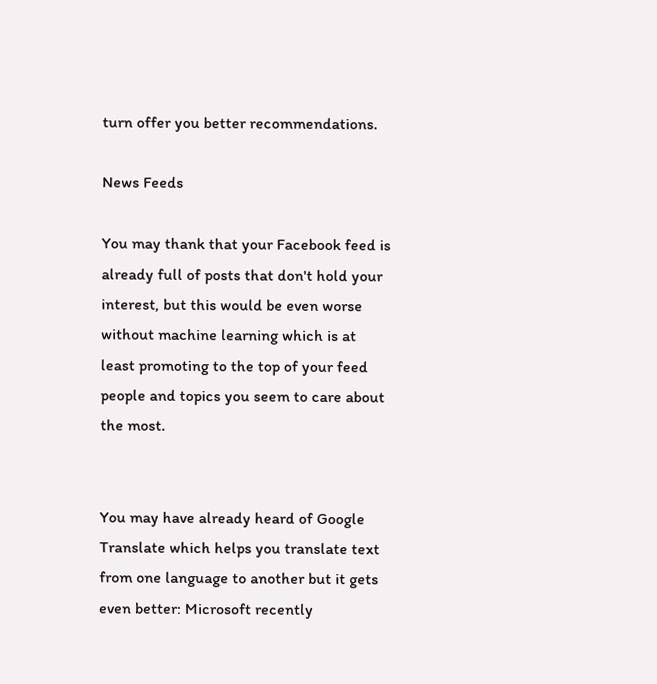turn offer you better recommendations.

News Feeds

You may thank that your Facebook feed is already full of posts that don't hold your interest, but this would be even worse without machine learning which is at least promoting to the top of your feed people and topics you seem to care about the most.


You may have already heard of Google Translate which helps you translate text from one language to another but it gets even better: Microsoft recently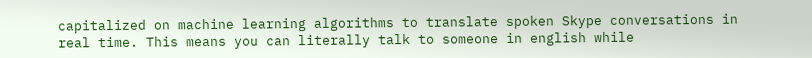capitalized on machine learning algorithms to translate spoken Skype conversations in real time. This means you can literally talk to someone in english while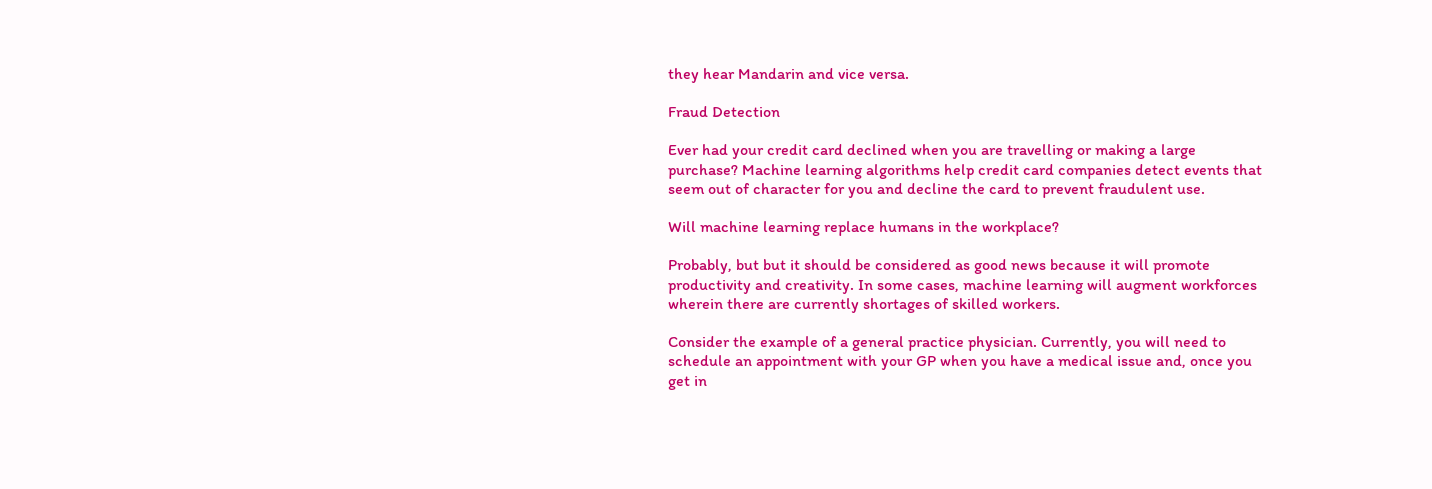they hear Mandarin and vice versa.

Fraud Detection

Ever had your credit card declined when you are travelling or making a large purchase? Machine learning algorithms help credit card companies detect events that seem out of character for you and decline the card to prevent fraudulent use.

Will machine learning replace humans in the workplace?

Probably, but but it should be considered as good news because it will promote productivity and creativity. In some cases, machine learning will augment workforces wherein there are currently shortages of skilled workers.

Consider the example of a general practice physician. Currently, you will need to schedule an appointment with your GP when you have a medical issue and, once you get in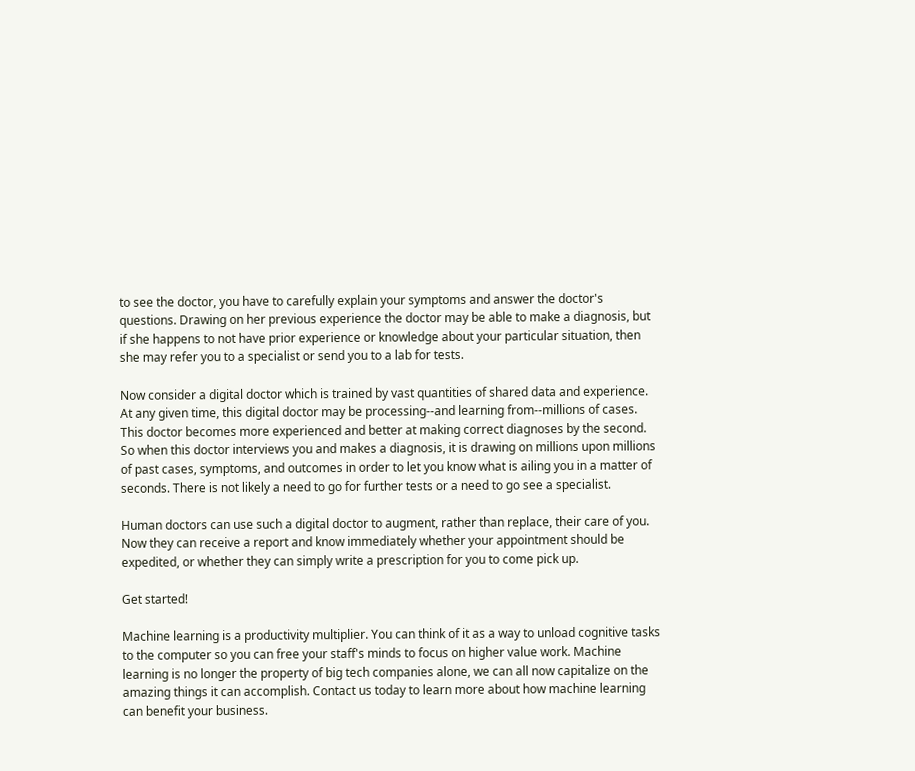to see the doctor, you have to carefully explain your symptoms and answer the doctor's questions. Drawing on her previous experience the doctor may be able to make a diagnosis, but if she happens to not have prior experience or knowledge about your particular situation, then she may refer you to a specialist or send you to a lab for tests.

Now consider a digital doctor which is trained by vast quantities of shared data and experience. At any given time, this digital doctor may be processing--and learning from--millions of cases. This doctor becomes more experienced and better at making correct diagnoses by the second. So when this doctor interviews you and makes a diagnosis, it is drawing on millions upon millions of past cases, symptoms, and outcomes in order to let you know what is ailing you in a matter of seconds. There is not likely a need to go for further tests or a need to go see a specialist.

Human doctors can use such a digital doctor to augment, rather than replace, their care of you. Now they can receive a report and know immediately whether your appointment should be expedited, or whether they can simply write a prescription for you to come pick up.

Get started!

Machine learning is a productivity multiplier. You can think of it as a way to unload cognitive tasks to the computer so you can free your staff's minds to focus on higher value work. Machine learning is no longer the property of big tech companies alone, we can all now capitalize on the amazing things it can accomplish. Contact us today to learn more about how machine learning can benefit your business.